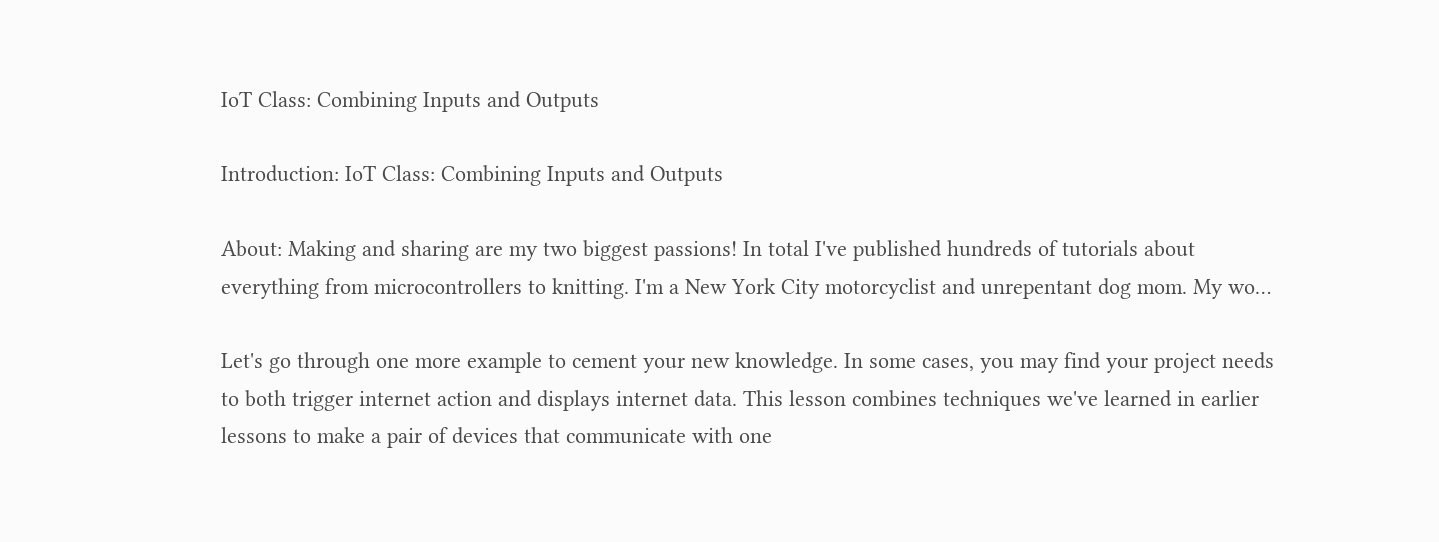IoT Class: Combining Inputs and Outputs

Introduction: IoT Class: Combining Inputs and Outputs

About: Making and sharing are my two biggest passions! In total I've published hundreds of tutorials about everything from microcontrollers to knitting. I'm a New York City motorcyclist and unrepentant dog mom. My wo…

Let's go through one more example to cement your new knowledge. In some cases, you may find your project needs to both trigger internet action and displays internet data. This lesson combines techniques we've learned in earlier lessons to make a pair of devices that communicate with one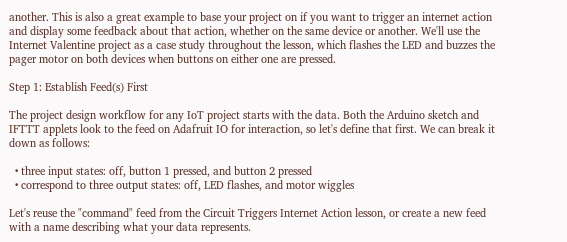another. This is also a great example to base your project on if you want to trigger an internet action and display some feedback about that action, whether on the same device or another. We'll use the Internet Valentine project as a case study throughout the lesson, which flashes the LED and buzzes the pager motor on both devices when buttons on either one are pressed.

Step 1: Establish Feed(s) First

The project design workflow for any IoT project starts with the data. Both the Arduino sketch and IFTTT applets look to the feed on Adafruit IO for interaction, so let's define that first. We can break it down as follows:

  • three input states: off, button 1 pressed, and button 2 pressed
  • correspond to three output states: off, LED flashes, and motor wiggles

Let's reuse the "command" feed from the Circuit Triggers Internet Action lesson, or create a new feed with a name describing what your data represents.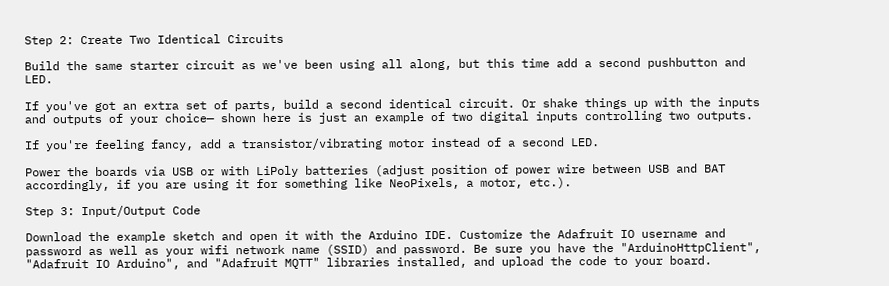Step 2: Create Two Identical Circuits

Build the same starter circuit as we've been using all along, but this time add a second pushbutton and LED.

If you've got an extra set of parts, build a second identical circuit. Or shake things up with the inputs and outputs of your choice— shown here is just an example of two digital inputs controlling two outputs.

If you're feeling fancy, add a transistor/vibrating motor instead of a second LED.

Power the boards via USB or with LiPoly batteries (adjust position of power wire between USB and BAT accordingly, if you are using it for something like NeoPixels, a motor, etc.).

Step 3: Input/Output Code

Download the example sketch and open it with the Arduino IDE. Customize the Adafruit IO username and password as well as your wifi network name (SSID) and password. Be sure you have the "ArduinoHttpClient", "Adafruit IO Arduino", and "Adafruit MQTT" libraries installed, and upload the code to your board.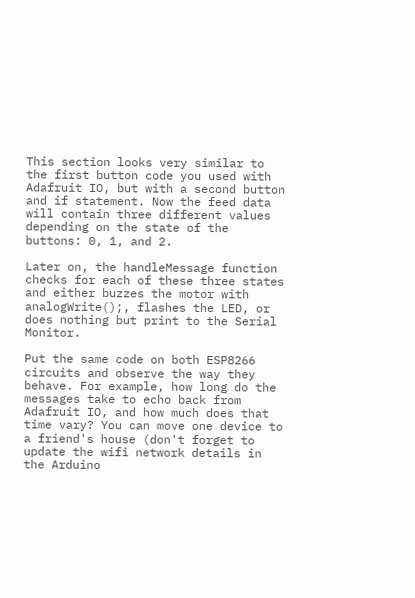This section looks very similar to the first button code you used with Adafruit IO, but with a second button and if statement. Now the feed data will contain three different values depending on the state of the buttons: 0, 1, and 2.

Later on, the handleMessage function checks for each of these three states and either buzzes the motor with analogWrite();, flashes the LED, or does nothing but print to the Serial Monitor.

Put the same code on both ESP8266 circuits and observe the way they behave. For example, how long do the messages take to echo back from Adafruit IO, and how much does that time vary? You can move one device to a friend's house (don't forget to update the wifi network details in the Arduino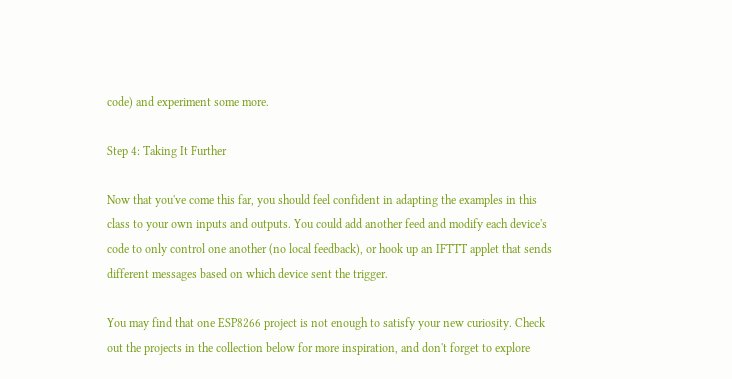code) and experiment some more.

Step 4: Taking It Further

Now that you've come this far, you should feel confident in adapting the examples in this class to your own inputs and outputs. You could add another feed and modify each device's code to only control one another (no local feedback), or hook up an IFTTT applet that sends different messages based on which device sent the trigger.

You may find that one ESP8266 project is not enough to satisfy your new curiosity. Check out the projects in the collection below for more inspiration, and don't forget to explore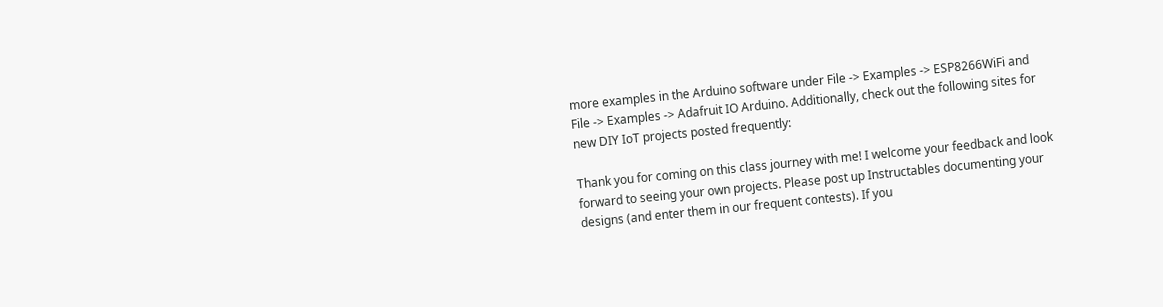more examples in the Arduino software under File -> Examples -> ESP8266WiFi and File -> Examples -> Adafruit IO Arduino. Additionally, check out the following sites for new DIY IoT projects posted frequently:

Thank you for coming on this class journey with me! I welcome your feedback and look forward to seeing your own projects. Please post up Instructables documenting your designs (and enter them in our frequent contests). If you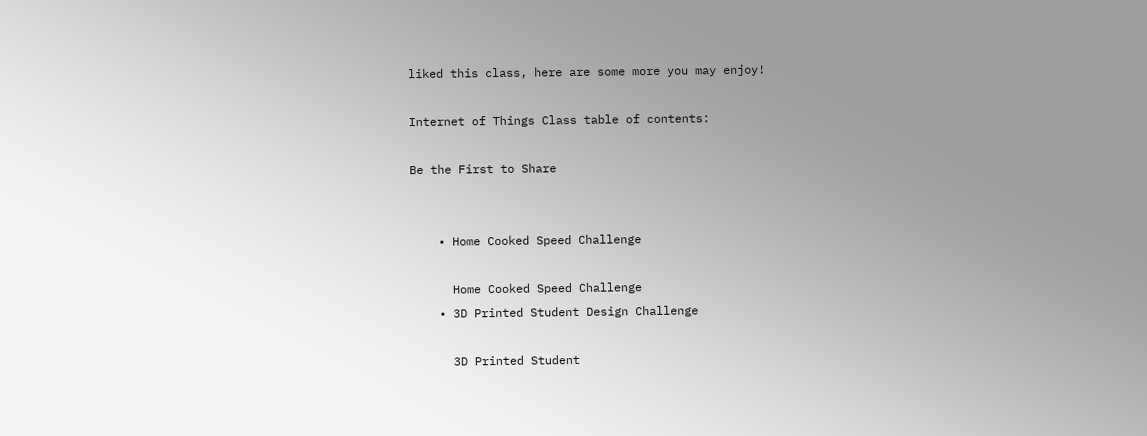liked this class, here are some more you may enjoy!

Internet of Things Class table of contents:

Be the First to Share


    • Home Cooked Speed Challenge

      Home Cooked Speed Challenge
    • 3D Printed Student Design Challenge

      3D Printed Student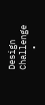Design Challenge
    •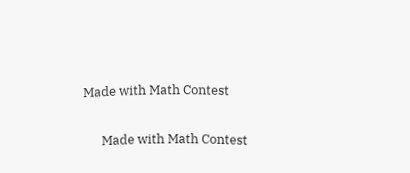Made with Math Contest

      Made with Math Contest